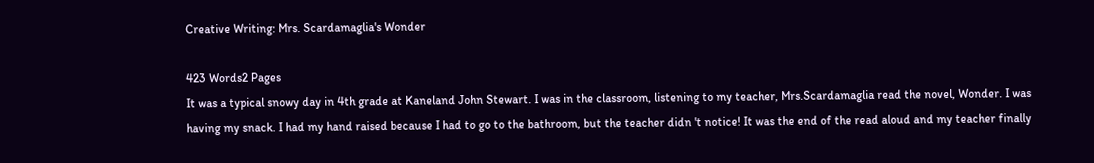Creative Writing: Mrs. Scardamaglia's Wonder

423 Words2 Pages
It was a typical snowy day in 4th grade at Kaneland John Stewart. I was in the classroom, listening to my teacher, Mrs.Scardamaglia read the novel, Wonder. I was having my snack. I had my hand raised because I had to go to the bathroom, but the teacher didn 't notice! It was the end of the read aloud and my teacher finally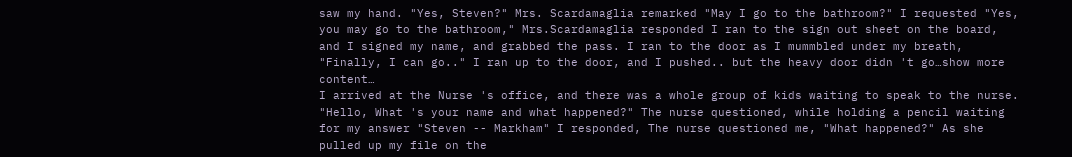saw my hand. "Yes, Steven?" Mrs. Scardamaglia remarked "May I go to the bathroom?" I requested "Yes, you may go to the bathroom," Mrs.Scardamaglia responded I ran to the sign out sheet on the board, and I signed my name, and grabbed the pass. I ran to the door as I mummbled under my breath, "Finally, I can go.." I ran up to the door, and I pushed.. but the heavy door didn 't go…show more content…
I arrived at the Nurse 's office, and there was a whole group of kids waiting to speak to the nurse. "Hello, What 's your name and what happened?" The nurse questioned, while holding a pencil waiting for my answer "Steven -- Markham" I responded, The nurse questioned me, "What happened?" As she pulled up my file on the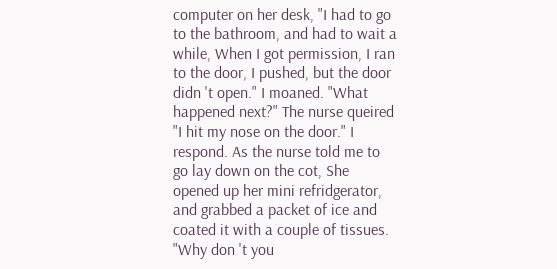computer on her desk, "I had to go to the bathroom, and had to wait a while, When I got permission, I ran to the door, I pushed, but the door didn 't open." I moaned. "What happened next?" The nurse queired "I hit my nose on the door." I respond. As the nurse told me to go lay down on the cot, She opened up her mini refridgerator, and grabbed a packet of ice and coated it with a couple of tissues. "Why don 't you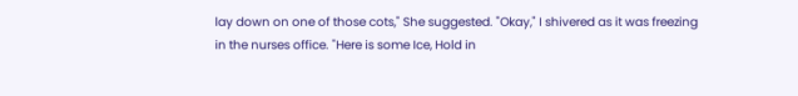lay down on one of those cots," She suggested. "Okay," I shivered as it was freezing in the nurses office. "Here is some Ice, Hold in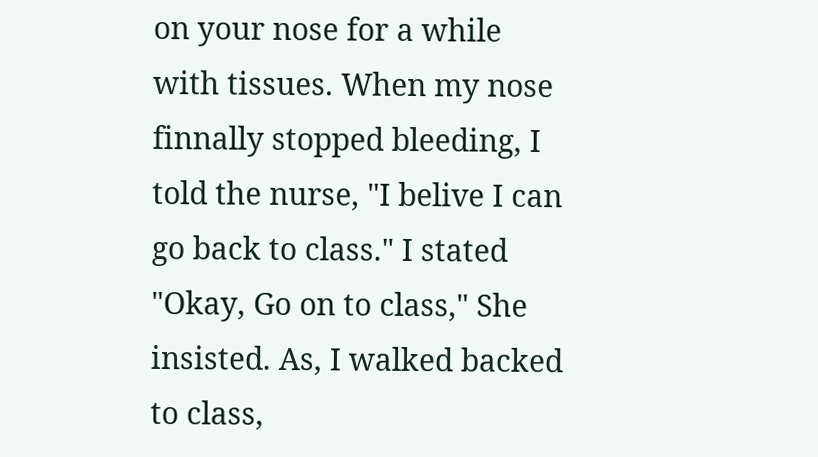on your nose for a while with tissues. When my nose finnally stopped bleeding, I told the nurse, "I belive I can go back to class." I stated "Okay, Go on to class," She insisted. As, I walked backed to class,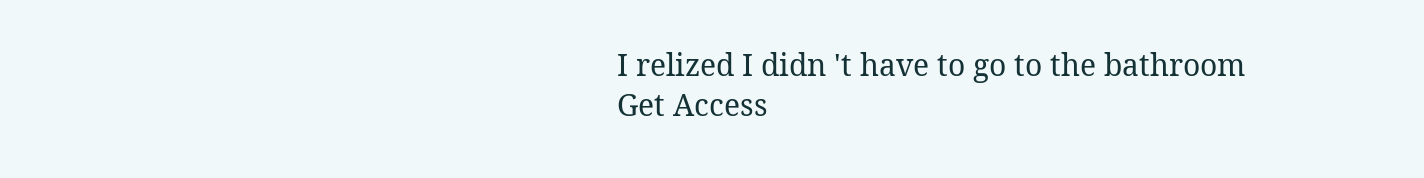I relized I didn 't have to go to the bathroom
Get Access